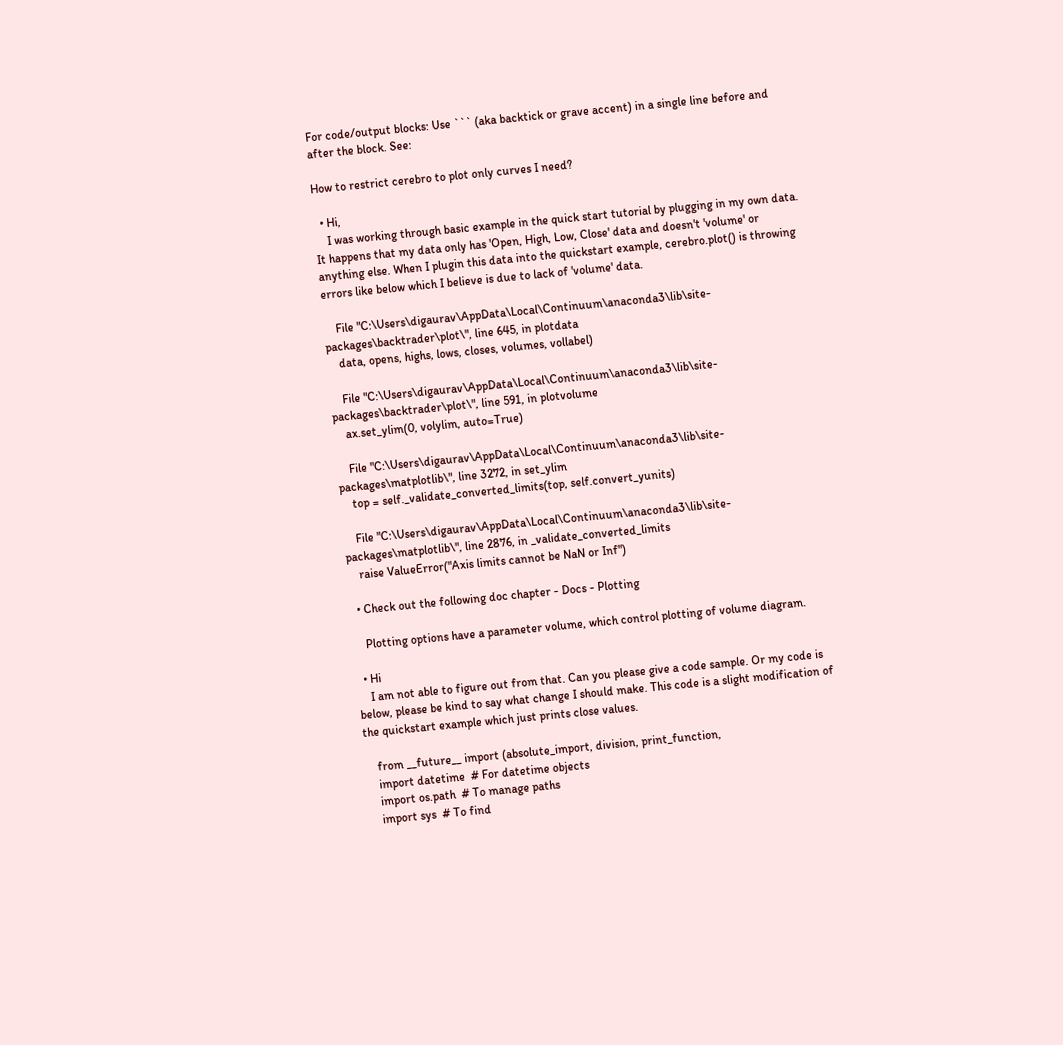For code/output blocks: Use ``` (aka backtick or grave accent) in a single line before and after the block. See:

How to restrict cerebro to plot only curves I need?

  • Hi,
    I was working through basic example in the quick start tutorial by plugging in my own data. It happens that my data only has 'Open, High, Low, Close' data and doesn't 'volume' or anything else. When I plugin this data into the quickstart example, cerebro.plot() is throwing errors like below which I believe is due to lack of 'volume' data.

    File "C:\Users\digaurav\AppData\Local\Continuum\anaconda3\lib\site-packages\backtrader\plot\", line 645, in plotdata
    data, opens, highs, lows, closes, volumes, vollabel)

    File "C:\Users\digaurav\AppData\Local\Continuum\anaconda3\lib\site-packages\backtrader\plot\", line 591, in plotvolume
    ax.set_ylim(0, volylim, auto=True)

    File "C:\Users\digaurav\AppData\Local\Continuum\anaconda3\lib\site-packages\matplotlib\", line 3272, in set_ylim
    top = self._validate_converted_limits(top, self.convert_yunits)

    File "C:\Users\digaurav\AppData\Local\Continuum\anaconda3\lib\site-packages\matplotlib\", line 2876, in _validate_converted_limits
    raise ValueError("Axis limits cannot be NaN or Inf")

  • Check out the following doc chapter - Docs - Plotting

    Plotting options have a parameter volume, which control plotting of volume diagram.

  • Hi
    I am not able to figure out from that. Can you please give a code sample. Or my code is below, please be kind to say what change I should make. This code is a slight modification of the quickstart example which just prints close values.

    from __future__ import (absolute_import, division, print_function,
    import datetime  # For datetime objects
    import os.path  # To manage paths
    import sys  # To find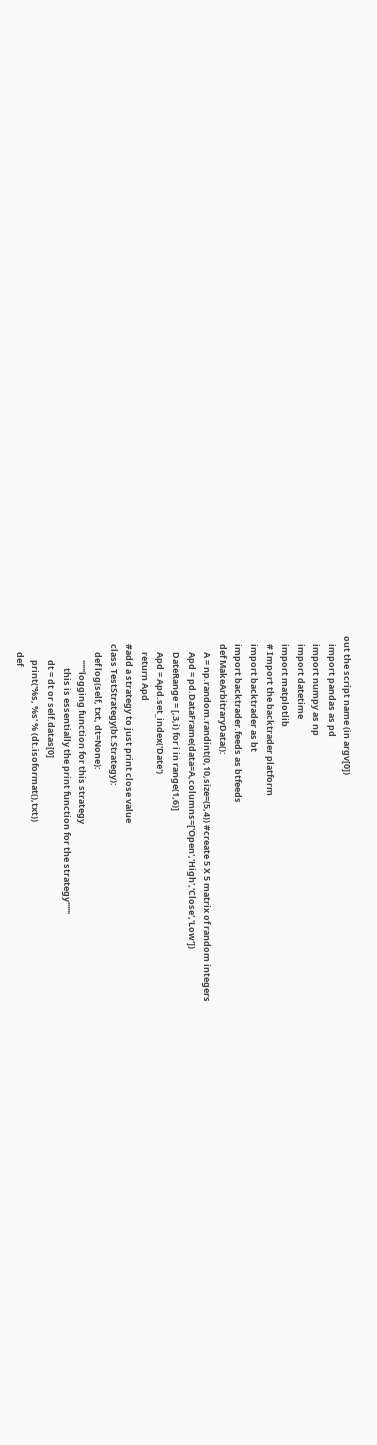out the script name (in argv[0])
    import pandas as pd
    import numpy as np
    import datetime
    import matplotlib
    # Import the backtrader platform
    import backtrader as bt
    import backtrader.feeds as btfeeds
    def MakeArbitraryData():
        A = np.random.randint(0,10,size=(5,4)) #create 5 X 5 matrix of random integers
        Apd = pd.DataFrame(data=A,columns=['Open','High','Close','Low'])
        DateRange = [,3,i) for i in range(1,6)]
        Apd = Apd.set_index('Date')
        return Apd
    #add a strategy to just print close value
    class TestStrategy(bt.Strategy):
        def log(self, txt, dt=None):
            """logging function for this strategy
                this is essentially the print function for the strategy"""
            dt = dt or self.datas[0]
            print('%s, %s' % (dt.isoformat(),txt))
        def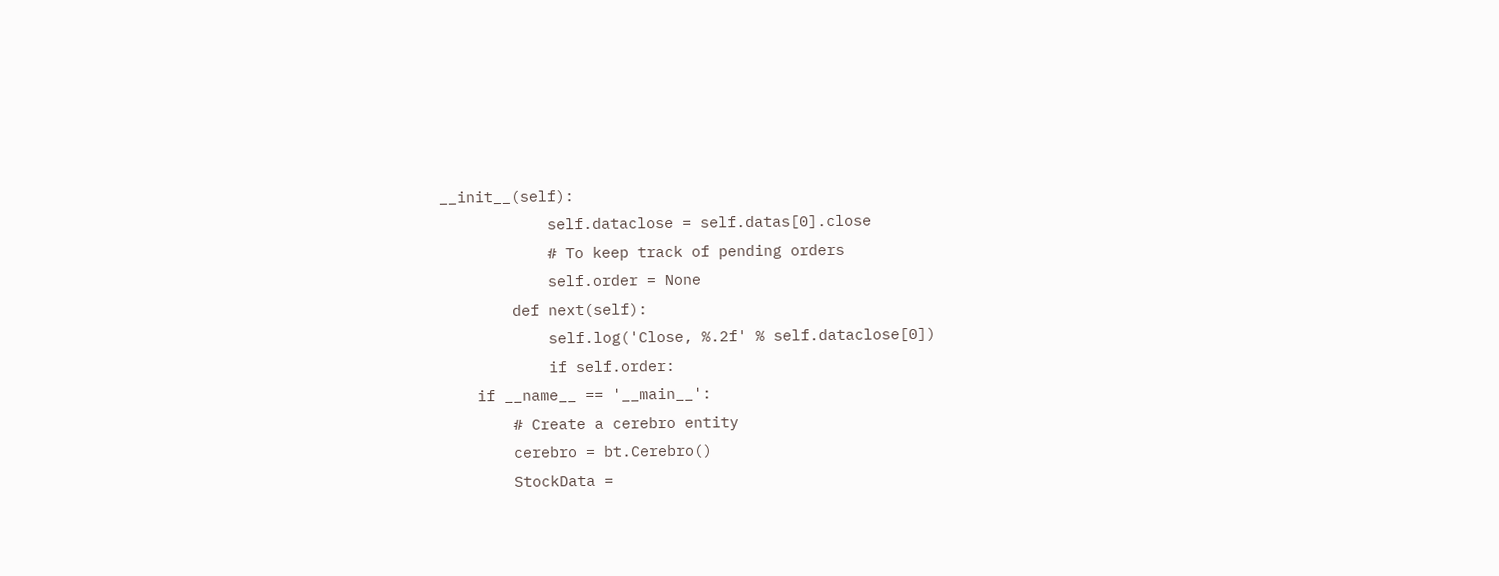__init__(self):
            self.dataclose = self.datas[0].close
            # To keep track of pending orders
            self.order = None
        def next(self):
            self.log('Close, %.2f' % self.dataclose[0])
            if self.order:
    if __name__ == '__main__':
        # Create a cerebro entity
        cerebro = bt.Cerebro()
        StockData =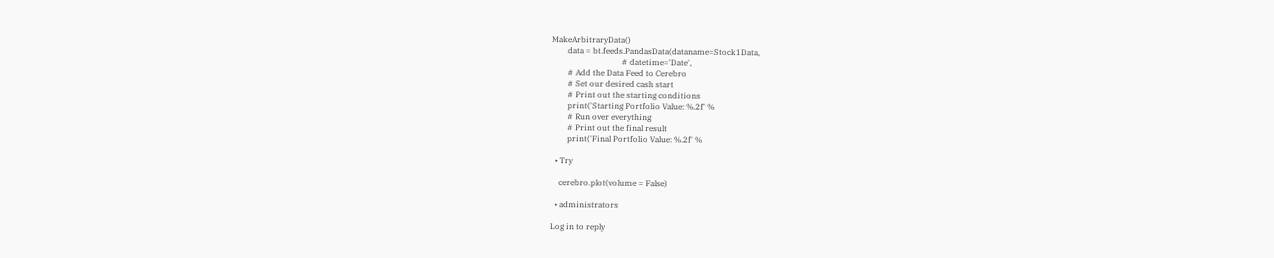MakeArbitraryData()
        data = bt.feeds.PandasData(dataname=Stock1Data,
                                   # datetime='Date',
        # Add the Data Feed to Cerebro
        # Set our desired cash start
        # Print out the starting conditions
        print('Starting Portfolio Value: %.2f' %
        # Run over everything
        # Print out the final result
        print('Final Portfolio Value: %.2f' %

  • Try

    cerebro.plot(volume = False)

  • administrators

Log in to reply